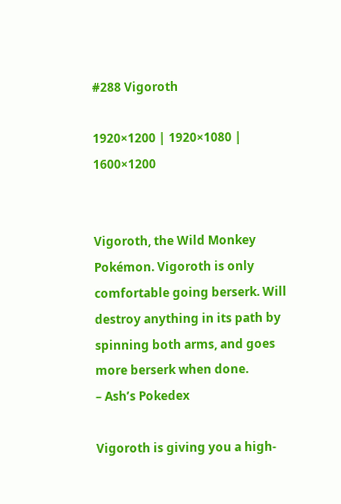#288 Vigoroth

1920×1200 | 1920×1080 | 1600×1200


Vigoroth, the Wild Monkey Pokémon. Vigoroth is only comfortable going berserk. Will destroy anything in its path by spinning both arms, and goes more berserk when done.
– Ash’s Pokedex

Vigoroth is giving you a high-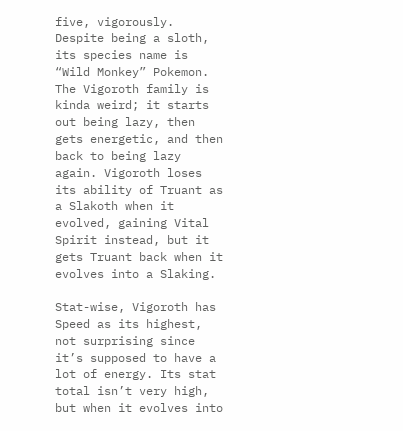five, vigorously. Despite being a sloth, its species name is “Wild Monkey” Pokemon. The Vigoroth family is kinda weird; it starts out being lazy, then gets energetic, and then back to being lazy again. Vigoroth loses its ability of Truant as a Slakoth when it evolved, gaining Vital Spirit instead, but it gets Truant back when it evolves into a Slaking.

Stat-wise, Vigoroth has Speed as its highest, not surprising since it’s supposed to have a lot of energy. Its stat total isn’t very high, but when it evolves into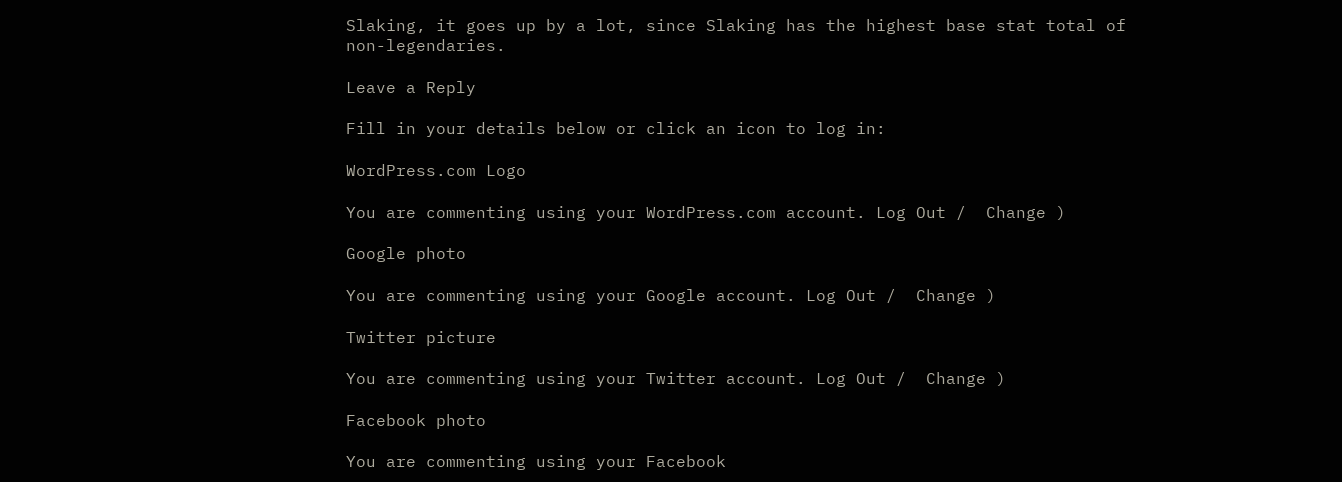Slaking, it goes up by a lot, since Slaking has the highest base stat total of non-legendaries.

Leave a Reply

Fill in your details below or click an icon to log in:

WordPress.com Logo

You are commenting using your WordPress.com account. Log Out /  Change )

Google photo

You are commenting using your Google account. Log Out /  Change )

Twitter picture

You are commenting using your Twitter account. Log Out /  Change )

Facebook photo

You are commenting using your Facebook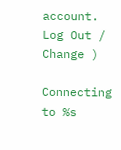account. Log Out /  Change )

Connecting to %s